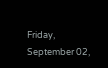Friday, September 02,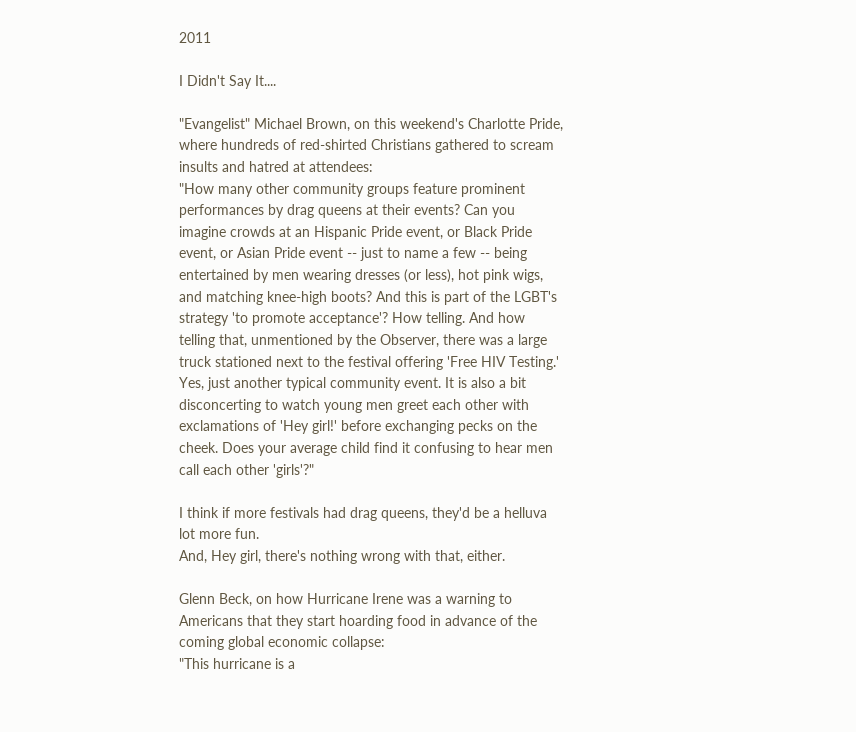2011

I Didn't Say It....

"Evangelist" Michael Brown, on this weekend's Charlotte Pride, where hundreds of red-shirted Christians gathered to scream insults and hatred at attendees:
"How many other community groups feature prominent performances by drag queens at their events? Can you imagine crowds at an Hispanic Pride event, or Black Pride event, or Asian Pride event -- just to name a few -- being entertained by men wearing dresses (or less), hot pink wigs, and matching knee-high boots? And this is part of the LGBT's strategy 'to promote acceptance'? How telling. And how telling that, unmentioned by the Observer, there was a large truck stationed next to the festival offering 'Free HIV Testing.' Yes, just another typical community event. It is also a bit disconcerting to watch young men greet each other with exclamations of 'Hey girl!' before exchanging pecks on the cheek. Does your average child find it confusing to hear men call each other 'girls'?"

I think if more festivals had drag queens, they'd be a helluva lot more fun.
And, Hey girl, there's nothing wrong with that, either.

Glenn Beck, on how Hurricane Irene was a warning to Americans that they start hoarding food in advance of the coming global economic collapse:
"This hurricane is a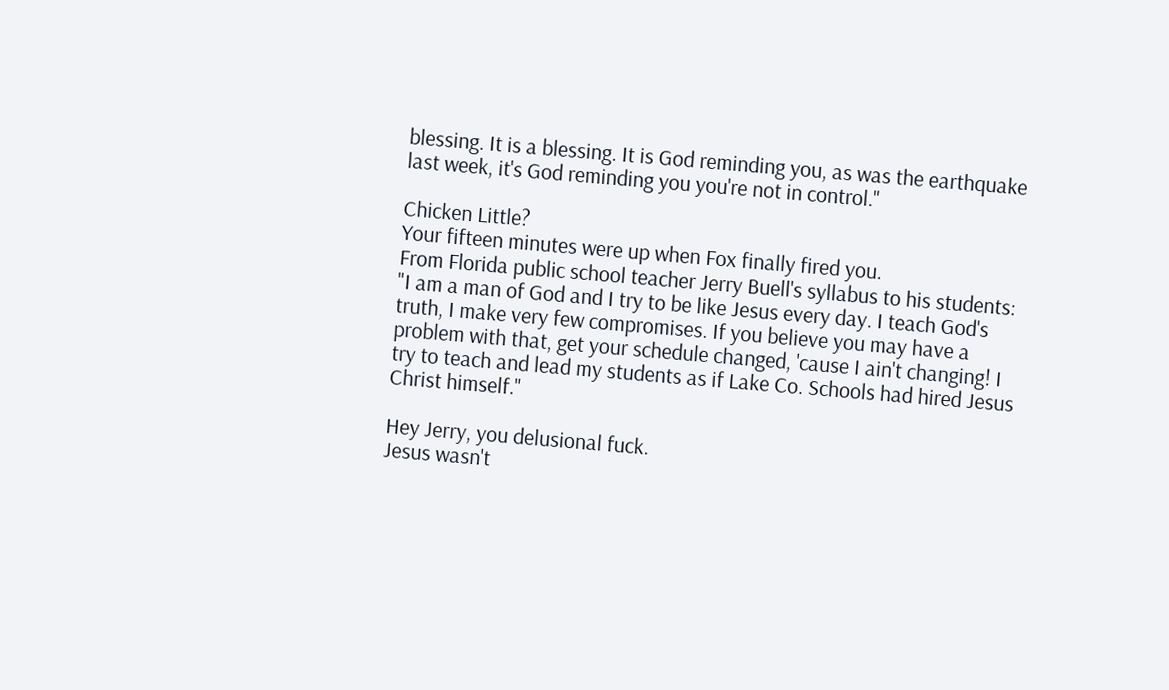blessing. It is a blessing. It is God reminding you, as was the earthquake last week, it's God reminding you you're not in control."

Chicken Little?
Your fifteen minutes were up when Fox finally fired you.
From Florida public school teacher Jerry Buell's syllabus to his students:
"I am a man of God and I try to be like Jesus every day. I teach God's truth, I make very few compromises. If you believe you may have a problem with that, get your schedule changed, 'cause I ain't changing! I try to teach and lead my students as if Lake Co. Schools had hired Jesus Christ himself."

Hey Jerry, you delusional fuck.
Jesus wasn't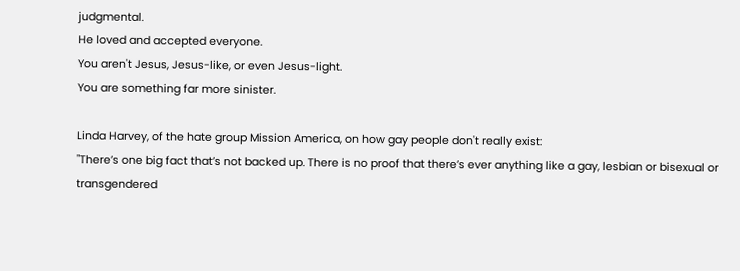judgmental.
He loved and accepted everyone.
You aren't Jesus, Jesus-like, or even Jesus-light.
You are something far more sinister.

Linda Harvey, of the hate group Mission America, on how gay people don't really exist:
"There’s one big fact that’s not backed up. There is no proof that there’s ever anything like a gay, lesbian or bisexual or transgendered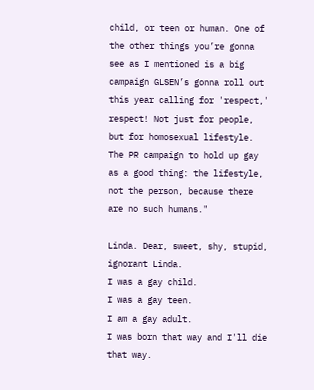child, or teen or human. One of the other things you’re gonna see as I mentioned is a big campaign GLSEN’s gonna roll out this year calling for 'respect,' respect! Not just for people, but for homosexual lifestyle. The PR campaign to hold up gay as a good thing: the lifestyle, not the person, because there are no such humans."

Linda. Dear, sweet, shy, stupid, ignorant Linda.
I was a gay child.
I was a gay teen.
I am a gay adult.
I was born that way and I'll die that way.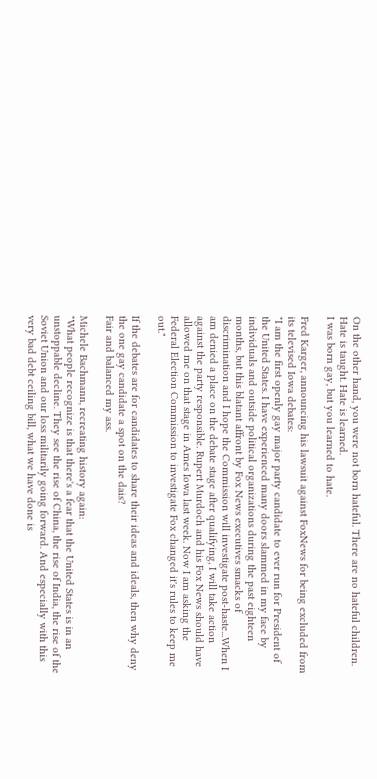On the other hand, you were not born hateful. There are no hateful children.
Hate is taught. Hate is learned.
I was born gay, but you learned to hate.

Fred Karger, announcing his lawsuit against FoxNews for being excluded from its televised Iowa debates:
"I am the first openly gay major party candidate to ever run for President of the United States. I have experienced many doors slammed in my face by individuals and outside political organizations during the past eighteen months, but this blatant affront by Fox News executives smacks of discrimination and I hope the Commission will investigate post-haste...When I am denied a place on the debate stage after qualifying, I will take action against the party responsible. Rupert Murdoch and his Fox News should have allowed me on that stage in Ames Iowa last week. Now I am asking the Federal Election Commission to investigate Fox changed it's rules to keep me out."

If the debates are for candidates to share their ideas and ideals, then why deny the one gay candidate a spot on the dais?
Fair and balanced my ass.

Michele Bachmann, recreating history again:
"What people recognize is that there's a fear that the United States is in an unstoppable decline. They see the rise of China, the rise of India, the rise of the Soviet Union and our loss militarily going forward. And especially with this very bad debt ceiling bill, what we have done is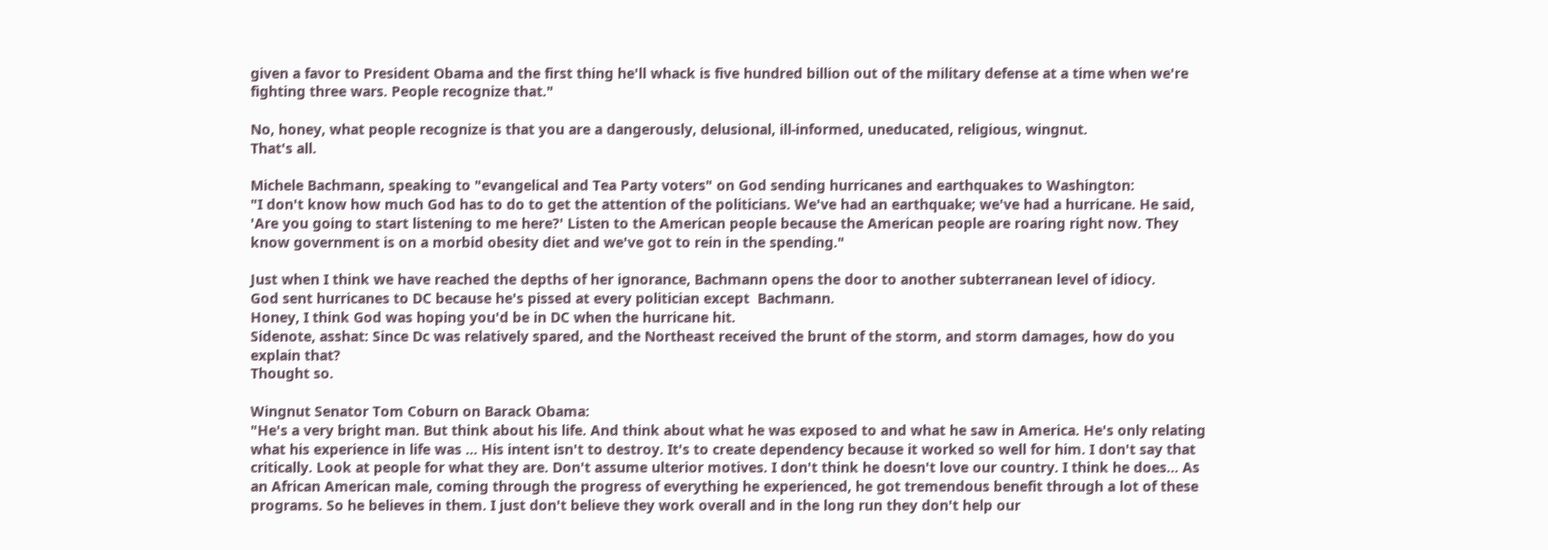given a favor to President Obama and the first thing he'll whack is five hundred billion out of the military defense at a time when we're fighting three wars. People recognize that."

No, honey, what people recognize is that you are a dangerously, delusional, ill-informed, uneducated, religious, wingnut.
That's all.

Michele Bachmann, speaking to "evangelical and Tea Party voters" on God sending hurricanes and earthquakes to Washington:
"I don't know how much God has to do to get the attention of the politicians. We've had an earthquake; we've had a hurricane. He said, 'Are you going to start listening to me here?' Listen to the American people because the American people are roaring right now. They know government is on a morbid obesity diet and we've got to rein in the spending."

Just when I think we have reached the depths of her ignorance, Bachmann opens the door to another subterranean level of idiocy.
God sent hurricanes to DC because he's pissed at every politician except  Bachmann.
Honey, I think God was hoping you'd be in DC when the hurricane hit.
Sidenote, asshat: Since Dc was relatively spared, and the Northeast received the brunt of the storm, and storm damages, how do you explain that?
Thought so.

Wingnut Senator Tom Coburn on Barack Obama:
"He's a very bright man. But think about his life. And think about what he was exposed to and what he saw in America. He's only relating what his experience in life was ... His intent isn't to destroy. It's to create dependency because it worked so well for him. I don't say that critically. Look at people for what they are. Don't assume ulterior motives. I don't think he doesn't love our country. I think he does... As an African American male, coming through the progress of everything he experienced, he got tremendous benefit through a lot of these programs. So he believes in them. I just don't believe they work overall and in the long run they don't help our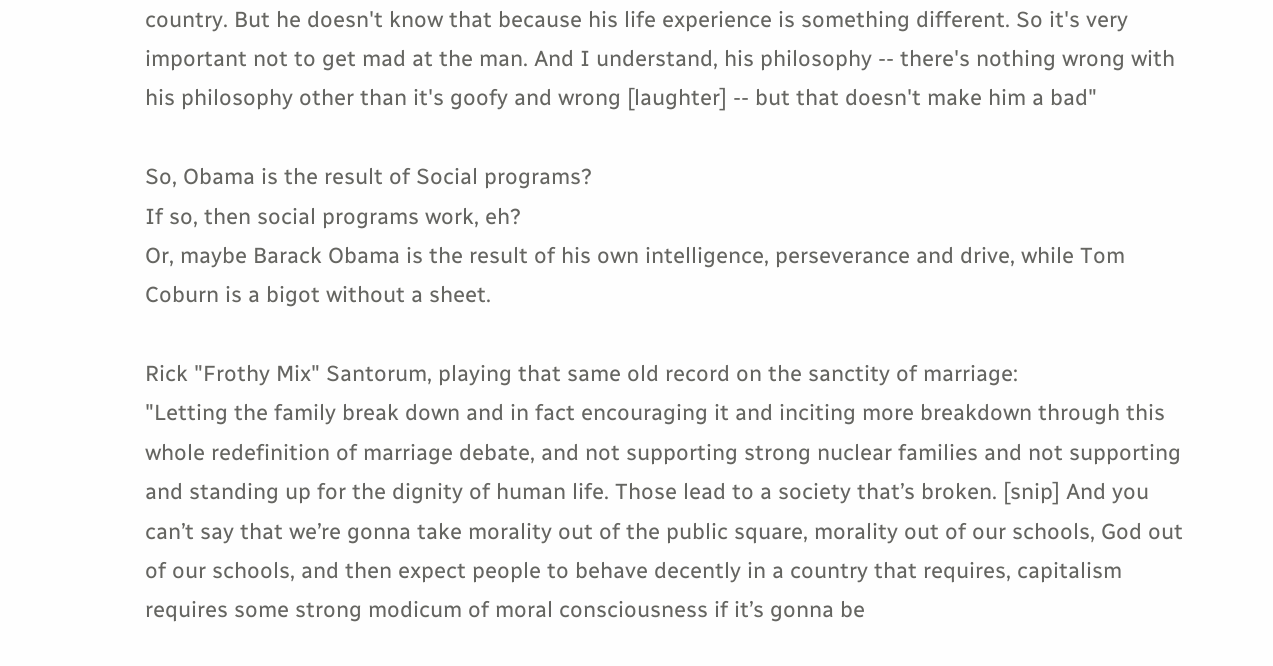country. But he doesn't know that because his life experience is something different. So it's very important not to get mad at the man. And I understand, his philosophy -- there's nothing wrong with his philosophy other than it's goofy and wrong [laughter] -- but that doesn't make him a bad"

So, Obama is the result of Social programs?
If so, then social programs work, eh?
Or, maybe Barack Obama is the result of his own intelligence, perseverance and drive, while Tom Coburn is a bigot without a sheet.

Rick "Frothy Mix" Santorum, playing that same old record on the sanctity of marriage:
"Letting the family break down and in fact encouraging it and inciting more breakdown through this whole redefinition of marriage debate, and not supporting strong nuclear families and not supporting and standing up for the dignity of human life. Those lead to a society that’s broken. [snip] And you can’t say that we’re gonna take morality out of the public square, morality out of our schools, God out of our schools, and then expect people to behave decently in a country that requires, capitalism requires some strong modicum of moral consciousness if it’s gonna be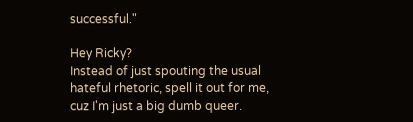successful."

Hey Ricky?
Instead of just spouting the usual hateful rhetoric, spell it out for me, cuz I'm just a big dumb queer.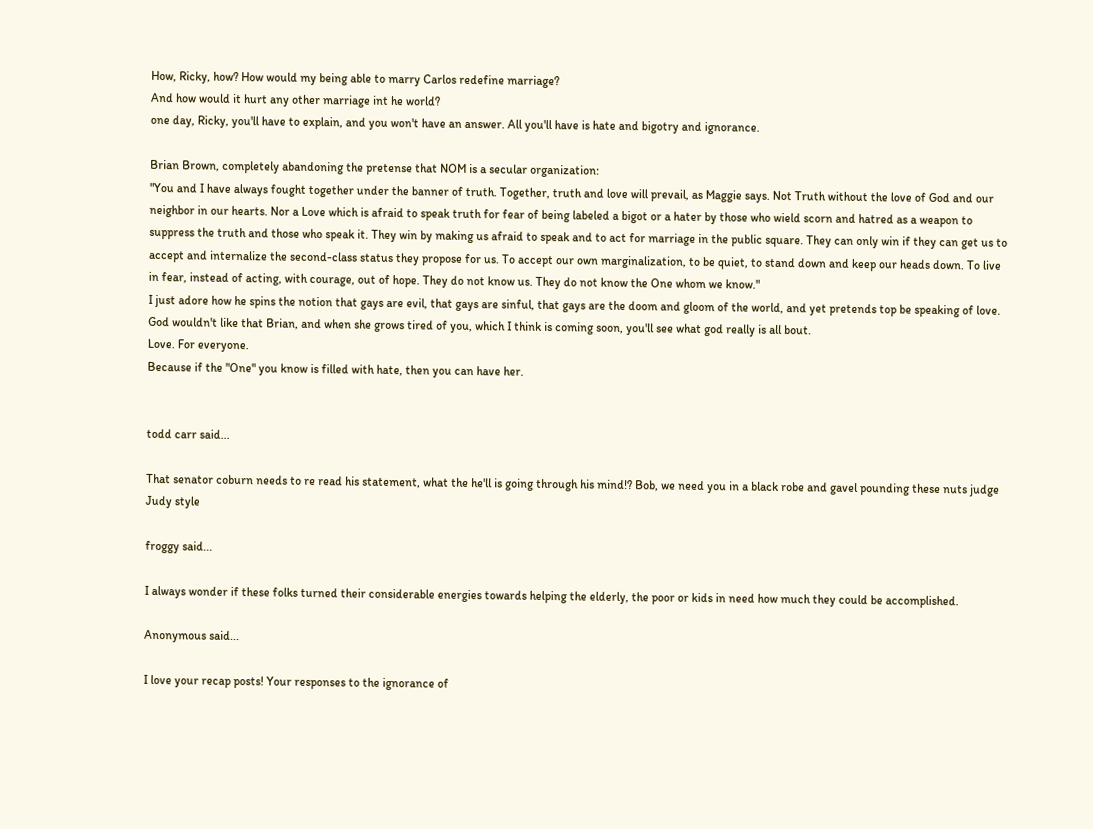How, Ricky, how? How would my being able to marry Carlos redefine marriage?
And how would it hurt any other marriage int he world?
one day, Ricky, you'll have to explain, and you won't have an answer. All you'll have is hate and bigotry and ignorance.

Brian Brown, completely abandoning the pretense that NOM is a secular organization:
"You and I have always fought together under the banner of truth. Together, truth and love will prevail, as Maggie says. Not Truth without the love of God and our neighbor in our hearts. Nor a Love which is afraid to speak truth for fear of being labeled a bigot or a hater by those who wield scorn and hatred as a weapon to suppress the truth and those who speak it. They win by making us afraid to speak and to act for marriage in the public square. They can only win if they can get us to accept and internalize the second-class status they propose for us. To accept our own marginalization, to be quiet, to stand down and keep our heads down. To live in fear, instead of acting, with courage, out of hope. They do not know us. They do not know the One whom we know."
I just adore how he spins the notion that gays are evil, that gays are sinful, that gays are the doom and gloom of the world, and yet pretends top be speaking of love.
God wouldn't like that Brian, and when she grows tired of you, which I think is coming soon, you'll see what god really is all bout.
Love. For everyone.
Because if the "One" you know is filled with hate, then you can have her.


todd carr said...

That senator coburn needs to re read his statement, what the he'll is going through his mind!? Bob, we need you in a black robe and gavel pounding these nuts judge Judy style

froggy said...

I always wonder if these folks turned their considerable energies towards helping the elderly, the poor or kids in need how much they could be accomplished.

Anonymous said...

I love your recap posts! Your responses to the ignorance of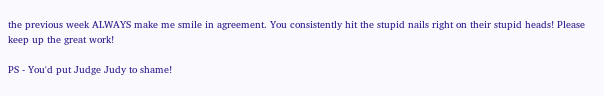the previous week ALWAYS make me smile in agreement. You consistently hit the stupid nails right on their stupid heads! Please keep up the great work!

PS - You'd put Judge Judy to shame!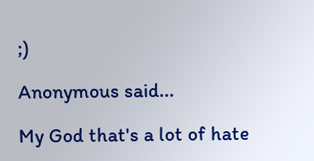;)

Anonymous said...

My God that's a lot of hate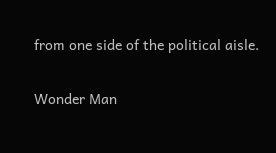from one side of the political aisle.

Wonder Man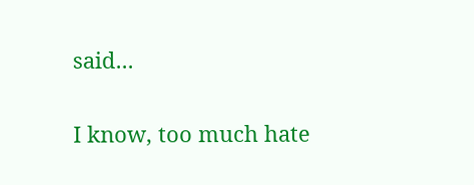said...

I know, too much hate